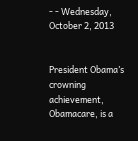- - Wednesday, October 2, 2013


President Obama’s crowning achievement, Obamacare, is a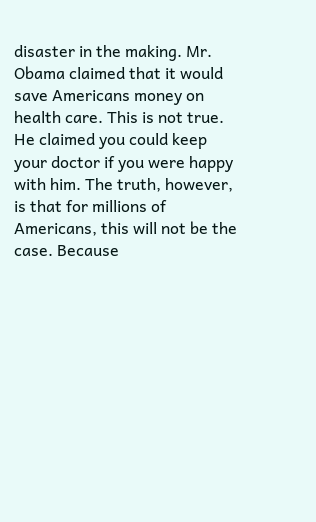disaster in the making. Mr. Obama claimed that it would save Americans money on health care. This is not true. He claimed you could keep your doctor if you were happy with him. The truth, however, is that for millions of Americans, this will not be the case. Because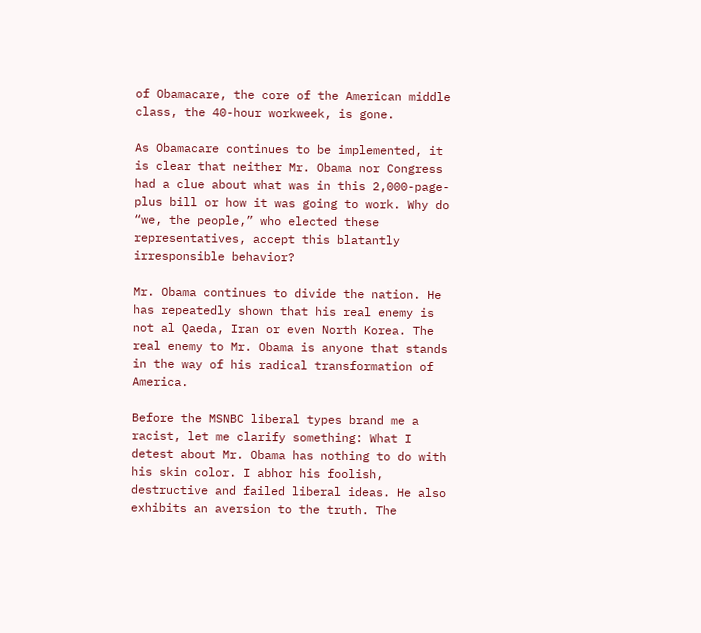of Obamacare, the core of the American middle class, the 40-hour workweek, is gone.

As Obamacare continues to be implemented, it is clear that neither Mr. Obama nor Congress had a clue about what was in this 2,000-page-plus bill or how it was going to work. Why do “we, the people,” who elected these representatives, accept this blatantly irresponsible behavior?

Mr. Obama continues to divide the nation. He has repeatedly shown that his real enemy is not al Qaeda, Iran or even North Korea. The real enemy to Mr. Obama is anyone that stands in the way of his radical transformation of America.

Before the MSNBC liberal types brand me a racist, let me clarify something: What I detest about Mr. Obama has nothing to do with his skin color. I abhor his foolish, destructive and failed liberal ideas. He also exhibits an aversion to the truth. The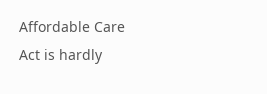Affordable Care Act is hardly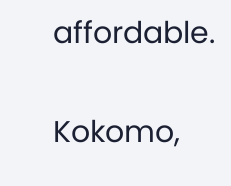affordable.


Kokomo,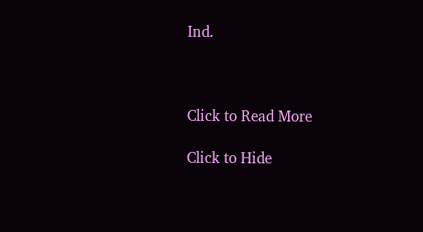Ind.



Click to Read More

Click to Hide